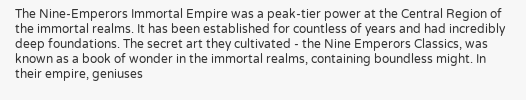The Nine-Emperors Immortal Empire was a peak-tier power at the Central Region of the immortal realms. It has been established for countless of years and had incredibly deep foundations. The secret art they cultivated - the Nine Emperors Classics, was known as a book of wonder in the immortal realms, containing boundless might. In their empire, geniuses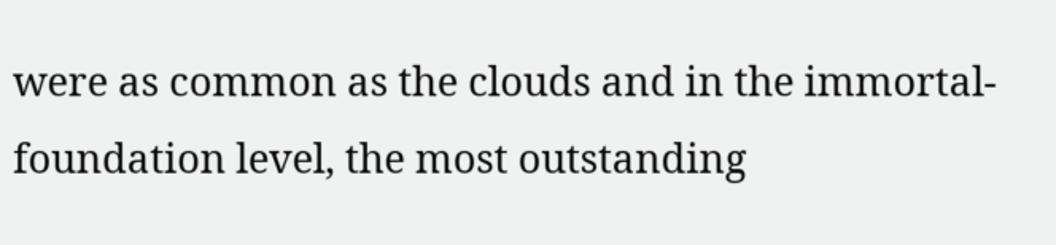were as common as the clouds and in the immortal-foundation level, the most outstanding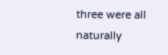three were all naturally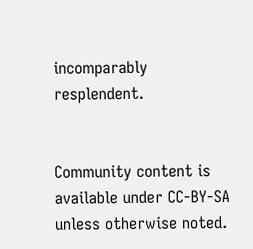incomparably resplendent.


Community content is available under CC-BY-SA unless otherwise noted.